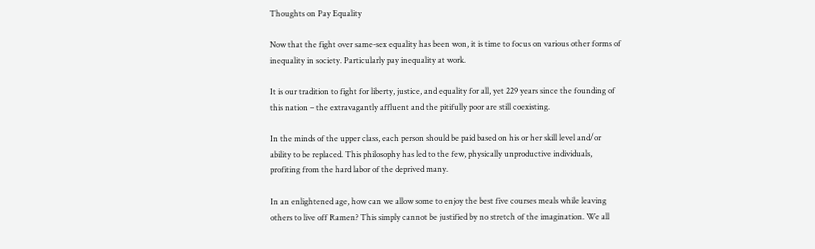Thoughts on Pay Equality

Now that the fight over same-sex equality has been won, it is time to focus on various other forms of inequality in society. Particularly pay inequality at work.

It is our tradition to fight for liberty, justice, and equality for all, yet 229 years since the founding of this nation – the extravagantly affluent and the pitifully poor are still coexisting.

In the minds of the upper class, each person should be paid based on his or her skill level and/or ability to be replaced. This philosophy has led to the few, physically unproductive individuals, profiting from the hard labor of the deprived many.

In an enlightened age, how can we allow some to enjoy the best five courses meals while leaving others to live off Ramen? This simply cannot be justified by no stretch of the imagination. We all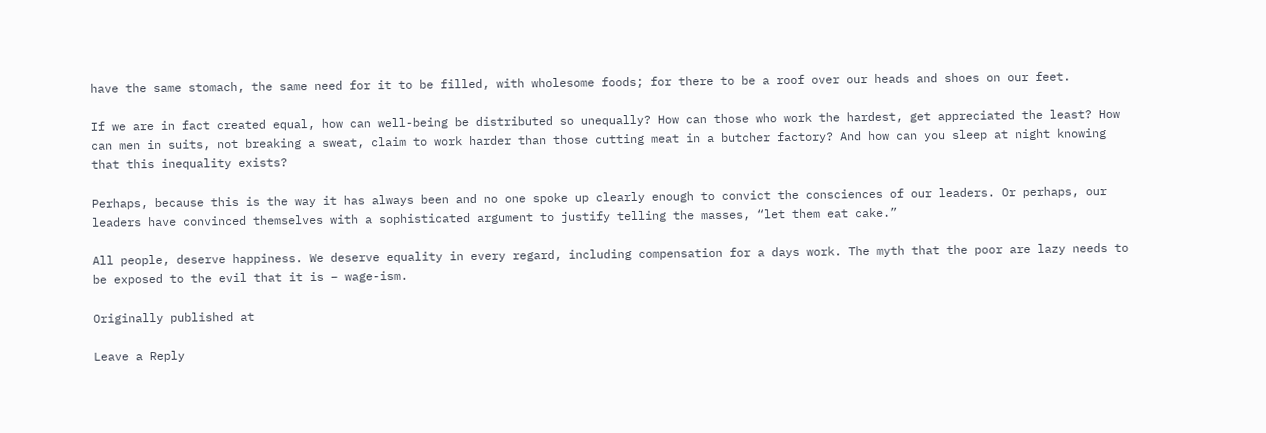have the same stomach, the same need for it to be filled, with wholesome foods; for there to be a roof over our heads and shoes on our feet.

If we are in fact created equal, how can well-being be distributed so unequally? How can those who work the hardest, get appreciated the least? How can men in suits, not breaking a sweat, claim to work harder than those cutting meat in a butcher factory? And how can you sleep at night knowing that this inequality exists?

Perhaps, because this is the way it has always been and no one spoke up clearly enough to convict the consciences of our leaders. Or perhaps, our leaders have convinced themselves with a sophisticated argument to justify telling the masses, “let them eat cake.”

All people, deserve happiness. We deserve equality in every regard, including compensation for a days work. The myth that the poor are lazy needs to be exposed to the evil that it is – wage-ism.

Originally published at

Leave a Reply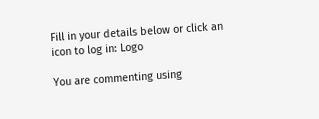Fill in your details below or click an icon to log in: Logo

You are commenting using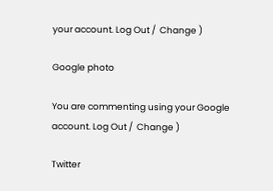your account. Log Out /  Change )

Google photo

You are commenting using your Google account. Log Out /  Change )

Twitter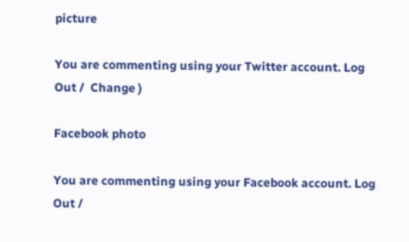picture

You are commenting using your Twitter account. Log Out /  Change )

Facebook photo

You are commenting using your Facebook account. Log Out /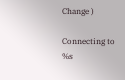Change )

Connecting to %s